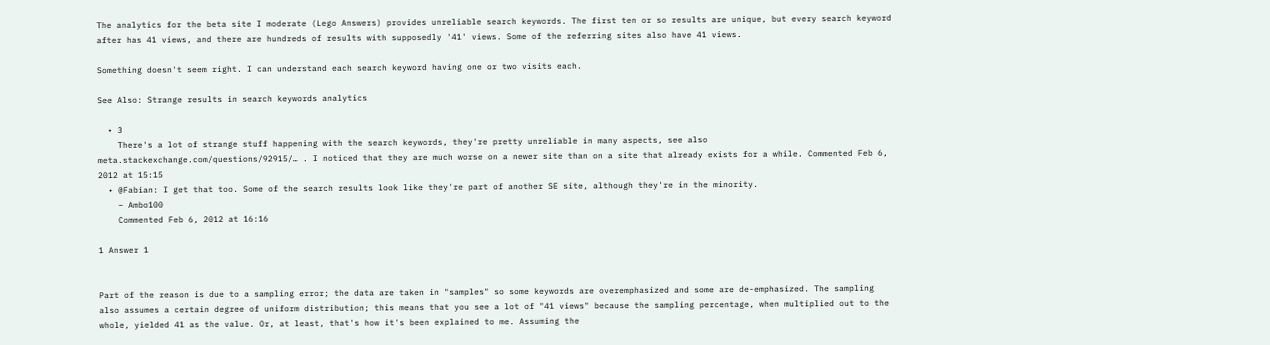The analytics for the beta site I moderate (Lego Answers) provides unreliable search keywords. The first ten or so results are unique, but every search keyword after has 41 views, and there are hundreds of results with supposedly '41' views. Some of the referring sites also have 41 views.

Something doesn't seem right. I can understand each search keyword having one or two visits each.

See Also: Strange results in search keywords analytics

  • 3
    There's a lot of strange stuff happening with the search keywords, they're pretty unreliable in many aspects, see also meta.stackexchange.com/questions/92915/… . I noticed that they are much worse on a newer site than on a site that already exists for a while. Commented Feb 6, 2012 at 15:15
  • @Fabian: I get that too. Some of the search results look like they're part of another SE site, although they're in the minority.
    – Ambo100
    Commented Feb 6, 2012 at 16:16

1 Answer 1


Part of the reason is due to a sampling error; the data are taken in "samples" so some keywords are overemphasized and some are de-emphasized. The sampling also assumes a certain degree of uniform distribution; this means that you see a lot of "41 views" because the sampling percentage, when multiplied out to the whole, yielded 41 as the value. Or, at least, that's how it's been explained to me. Assuming the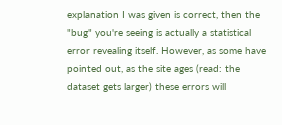explanation I was given is correct, then the "bug" you're seeing is actually a statistical error revealing itself. However, as some have pointed out, as the site ages (read: the dataset gets larger) these errors will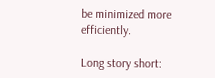be minimized more efficiently.

Long story short: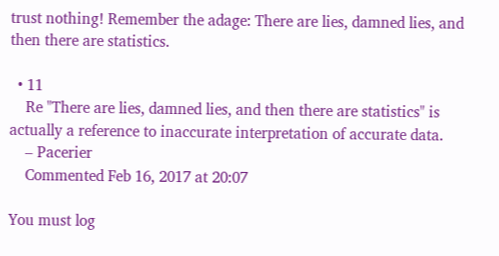trust nothing! Remember the adage: There are lies, damned lies, and then there are statistics.

  • 11
    Re "There are lies, damned lies, and then there are statistics" is actually a reference to inaccurate interpretation of accurate data.
    – Pacerier
    Commented Feb 16, 2017 at 20:07

You must log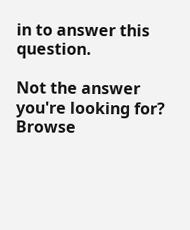in to answer this question.

Not the answer you're looking for? Browse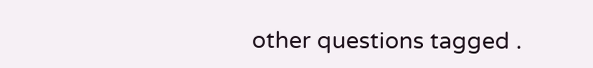other questions tagged .